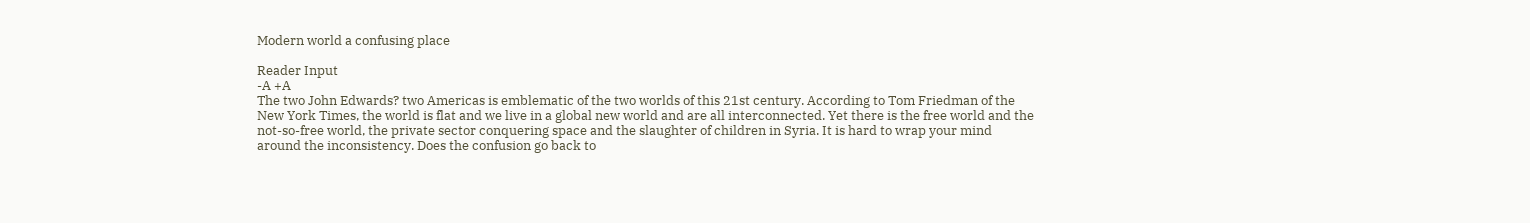Modern world a confusing place

Reader Input
-A +A
The two John Edwards? two Americas is emblematic of the two worlds of this 21st century. According to Tom Friedman of the New York Times, the world is flat and we live in a global new world and are all interconnected. Yet there is the free world and the not-so-free world, the private sector conquering space and the slaughter of children in Syria. It is hard to wrap your mind around the inconsistency. Does the confusion go back to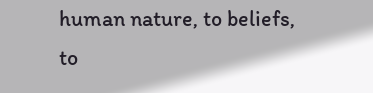human nature, to beliefs, to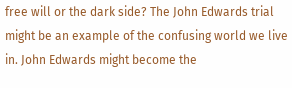free will or the dark side? The John Edwards trial might be an example of the confusing world we live in. John Edwards might become the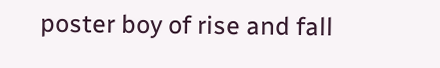poster boy of rise and fall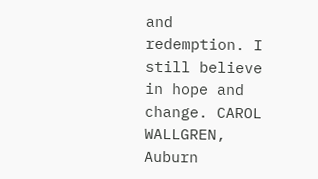and redemption. I still believe in hope and change. CAROL WALLGREN, Auburn